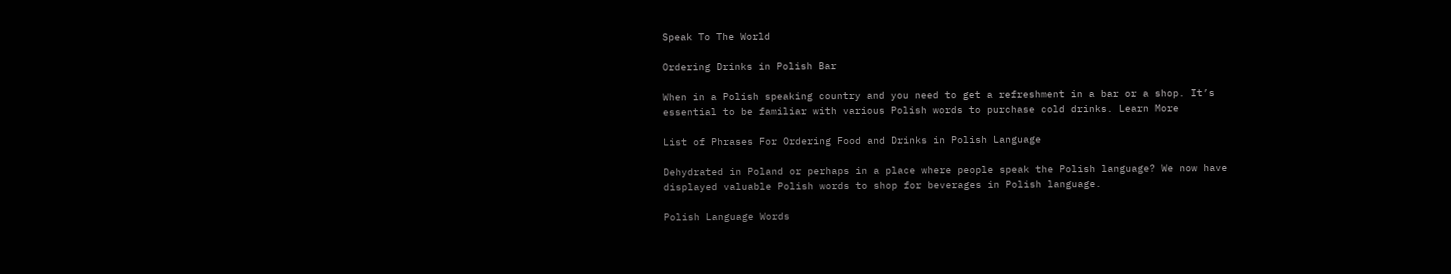Speak To The World

Ordering Drinks in Polish Bar

When in a Polish speaking country and you need to get a refreshment in a bar or a shop. It’s essential to be familiar with various Polish words to purchase cold drinks. Learn More

List of Phrases For Ordering Food and Drinks in Polish Language

Dehydrated in Poland or perhaps in a place where people speak the Polish language? We now have displayed valuable Polish words to shop for beverages in Polish language.

Polish Language Words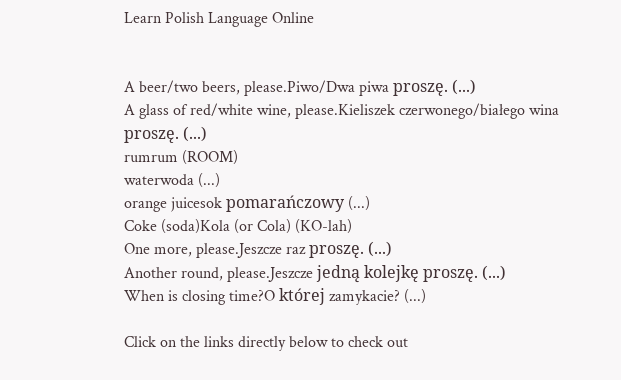Learn Polish Language Online


A beer/two beers, please.Piwo/Dwa piwa proszę. (...)
A glass of red/white wine, please.Kieliszek czerwonego/białego wina proszę. (...)
rumrum (ROOM)
waterwoda (...)
orange juicesok pomarańczowy (...)
Coke (soda)Kola (or Cola) (KO-lah)
One more, please.Jeszcze raz proszę. (...)
Another round, please.Jeszcze jedną kolejkę proszę. (...)
When is closing time?O której zamykacie? (...)

Click on the links directly below to check out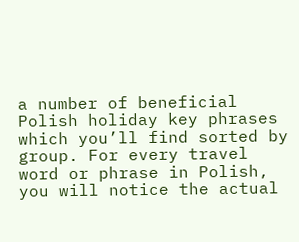a number of beneficial Polish holiday key phrases which you’ll find sorted by group. For every travel word or phrase in Polish, you will notice the actual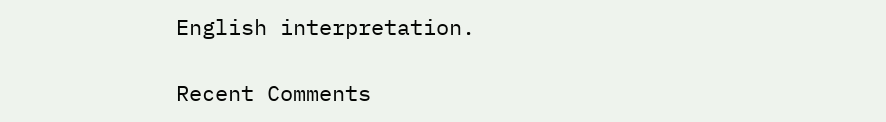English interpretation.

Recent Comments